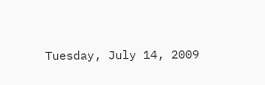Tuesday, July 14, 2009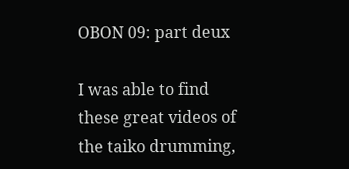OBON 09: part deux

I was able to find these great videos of the taiko drumming,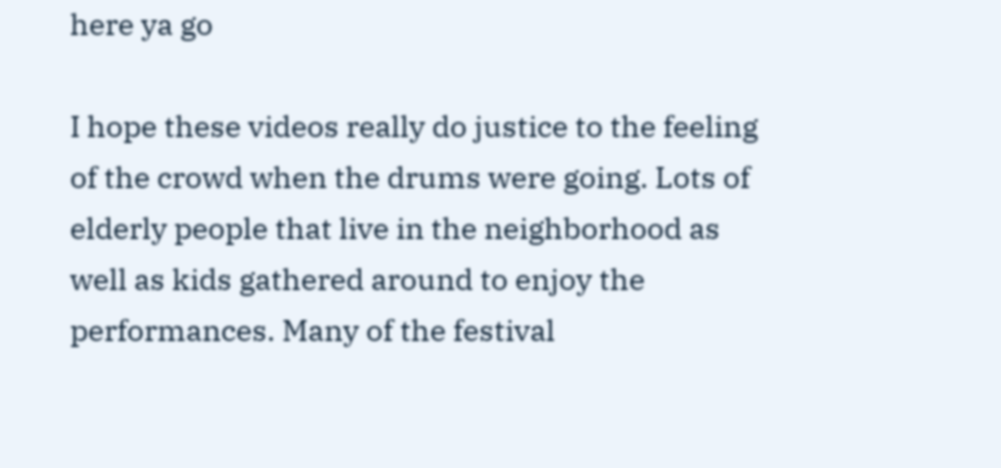here ya go

I hope these videos really do justice to the feeling of the crowd when the drums were going. Lots of elderly people that live in the neighborhood as well as kids gathered around to enjoy the performances. Many of the festival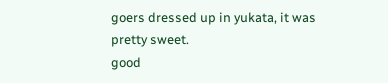goers dressed up in yukata, it was pretty sweet.
good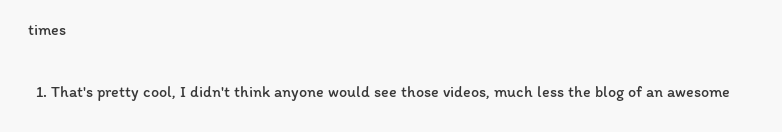times


  1. That's pretty cool, I didn't think anyone would see those videos, much less the blog of an awesome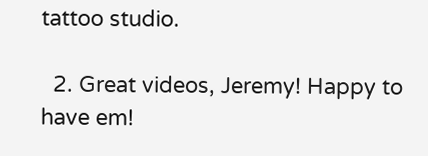tattoo studio.

  2. Great videos, Jeremy! Happy to have em!